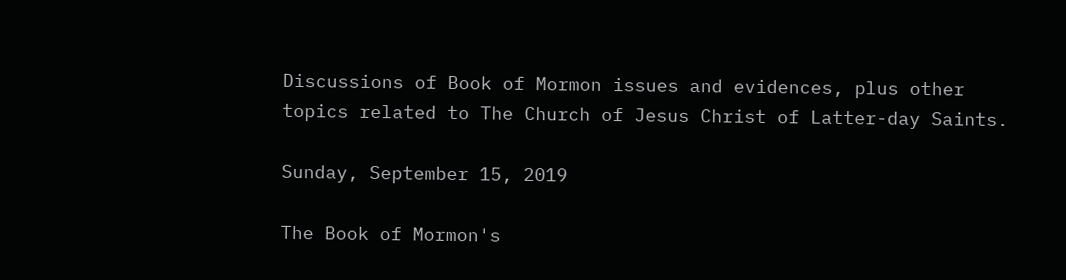Discussions of Book of Mormon issues and evidences, plus other topics related to The Church of Jesus Christ of Latter-day Saints.

Sunday, September 15, 2019

The Book of Mormon's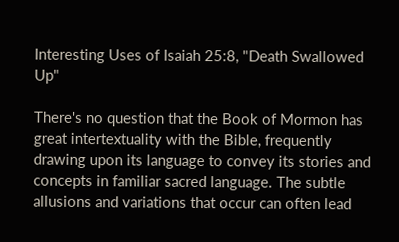Interesting Uses of Isaiah 25:8, "Death Swallowed Up"

There's no question that the Book of Mormon has great intertextuality with the Bible, frequently drawing upon its language to convey its stories and concepts in familiar sacred language. The subtle allusions and variations that occur can often lead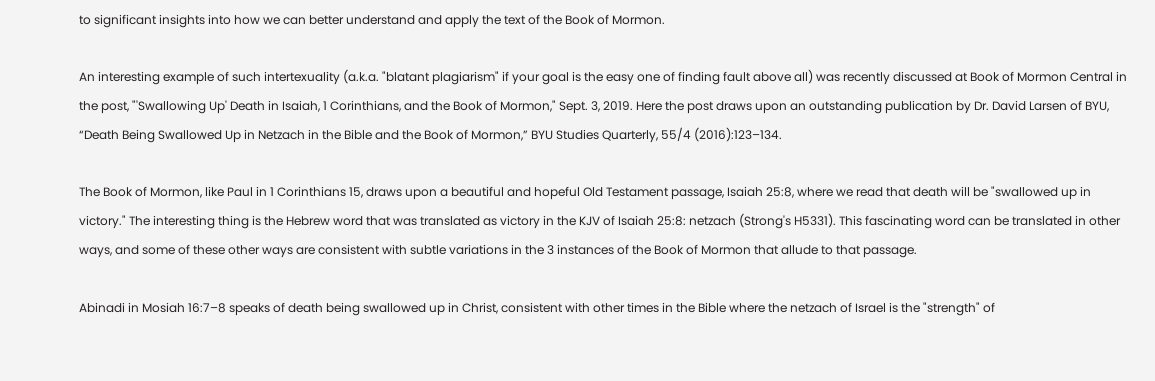to significant insights into how we can better understand and apply the text of the Book of Mormon.

An interesting example of such intertexuality (a.k.a. "blatant plagiarism" if your goal is the easy one of finding fault above all) was recently discussed at Book of Mormon Central in the post, "'Swallowing Up' Death in Isaiah, 1 Corinthians, and the Book of Mormon," Sept. 3, 2019. Here the post draws upon an outstanding publication by Dr. David Larsen of BYU, “Death Being Swallowed Up in Netzach in the Bible and the Book of Mormon,” BYU Studies Quarterly, 55/4 (2016):123–134.

The Book of Mormon, like Paul in 1 Corinthians 15, draws upon a beautiful and hopeful Old Testament passage, Isaiah 25:8, where we read that death will be "swallowed up in victory." The interesting thing is the Hebrew word that was translated as victory in the KJV of Isaiah 25:8: netzach (Strong's H5331). This fascinating word can be translated in other ways, and some of these other ways are consistent with subtle variations in the 3 instances of the Book of Mormon that allude to that passage.

Abinadi in Mosiah 16:7–8 speaks of death being swallowed up in Christ, consistent with other times in the Bible where the netzach of Israel is the "strength" of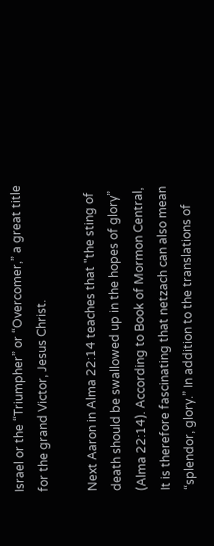Israel or the “Triumpher” or “Overcomer,” a great title for the grand Victor, Jesus Christ.

Next Aaron in Alma 22:14 teaches that "the sting of death should be swallowed up in the hopes of glory” (Alma 22:14). According to Book of Mormon Central,
It is therefore fascinating that netzach can also mean “splendor, glory.” In addition to the translations of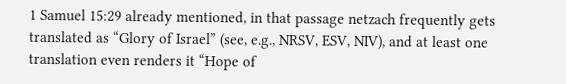1 Samuel 15:29 already mentioned, in that passage netzach frequently gets translated as “Glory of Israel” (see, e.g., NRSV, ESV, NIV), and at least one translation even renders it “Hope of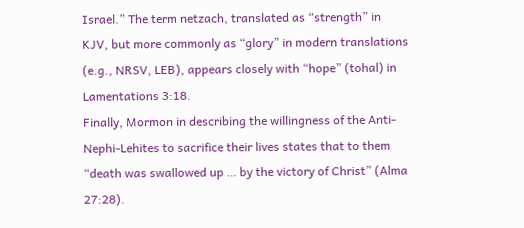Israel.” The term netzach, translated as “strength” in KJV, but more commonly as “glory” in modern translations (e.g., NRSV, LEB), appears closely with “hope” (tohal) in Lamentations 3:18.
Finally, Mormon in describing the willingness of the Anti-Nephi-Lehites to sacrifice their lives states that to them “death was swallowed up … by the victory of Christ” (Alma 27:28).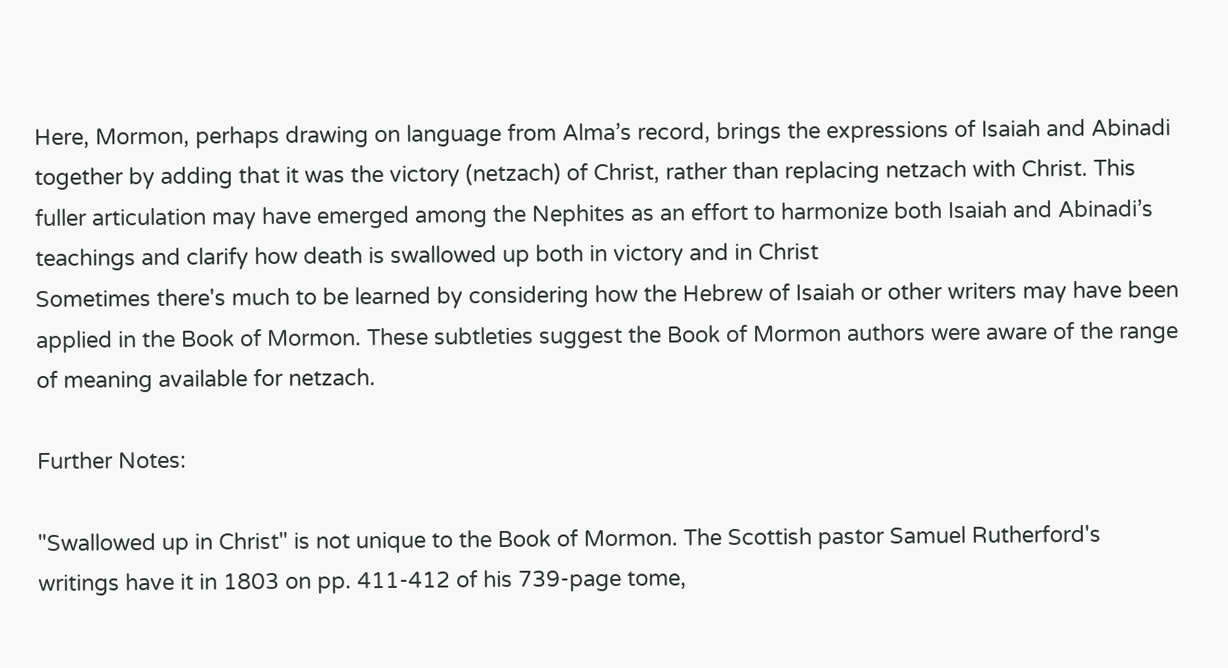Here, Mormon, perhaps drawing on language from Alma’s record, brings the expressions of Isaiah and Abinadi together by adding that it was the victory (netzach) of Christ, rather than replacing netzach with Christ. This fuller articulation may have emerged among the Nephites as an effort to harmonize both Isaiah and Abinadi’s teachings and clarify how death is swallowed up both in victory and in Christ
Sometimes there's much to be learned by considering how the Hebrew of Isaiah or other writers may have been applied in the Book of Mormon. These subtleties suggest the Book of Mormon authors were aware of the range of meaning available for netzach.

Further Notes:

"Swallowed up in Christ" is not unique to the Book of Mormon. The Scottish pastor Samuel Rutherford's writings have it in 1803 on pp. 411-412 of his 739-page tome,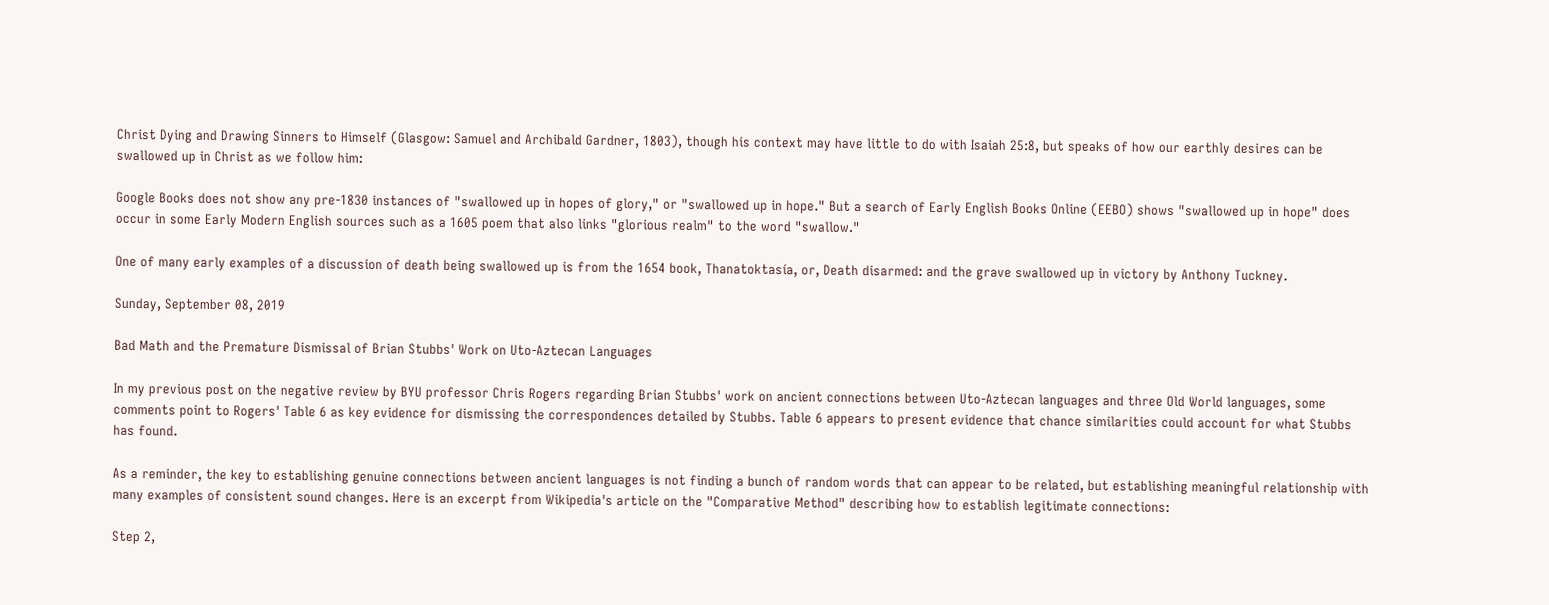Christ Dying and Drawing Sinners to Himself (Glasgow: Samuel and Archibald Gardner, 1803), though his context may have little to do with Isaiah 25:8, but speaks of how our earthly desires can be swallowed up in Christ as we follow him:

Google Books does not show any pre-1830 instances of "swallowed up in hopes of glory," or "swallowed up in hope." But a search of Early English Books Online (EEBO) shows "swallowed up in hope" does occur in some Early Modern English sources such as a 1605 poem that also links "glorious realm" to the word "swallow."

One of many early examples of a discussion of death being swallowed up is from the 1654 book, Thanatoktasía, or, Death disarmed: and the grave swallowed up in victory by Anthony Tuckney.

Sunday, September 08, 2019

Bad Math and the Premature Dismissal of Brian Stubbs' Work on Uto-Aztecan Languages

In my previous post on the negative review by BYU professor Chris Rogers regarding Brian Stubbs' work on ancient connections between Uto-Aztecan languages and three Old World languages, some comments point to Rogers' Table 6 as key evidence for dismissing the correspondences detailed by Stubbs. Table 6 appears to present evidence that chance similarities could account for what Stubbs has found.

As a reminder, the key to establishing genuine connections between ancient languages is not finding a bunch of random words that can appear to be related, but establishing meaningful relationship with many examples of consistent sound changes. Here is an excerpt from Wikipedia's article on the "Comparative Method" describing how to establish legitimate connections:

Step 2,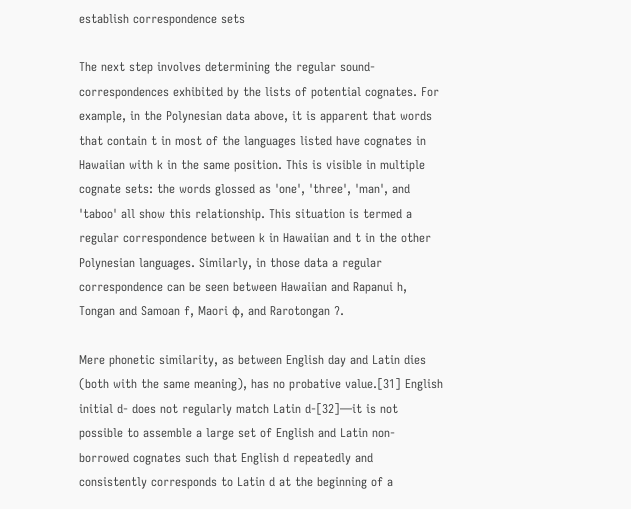establish correspondence sets

The next step involves determining the regular sound-correspondences exhibited by the lists of potential cognates. For example, in the Polynesian data above, it is apparent that words that contain t in most of the languages listed have cognates in Hawaiian with k in the same position. This is visible in multiple cognate sets: the words glossed as 'one', 'three', 'man', and 'taboo' all show this relationship. This situation is termed a regular correspondence between k in Hawaiian and t in the other Polynesian languages. Similarly, in those data a regular correspondence can be seen between Hawaiian and Rapanui h, Tongan and Samoan f, Maori ɸ, and Rarotongan ʔ.

Mere phonetic similarity, as between English day and Latin dies (both with the same meaning), has no probative value.[31] English initial d- does not regularly match Latin d-[32]—it is not possible to assemble a large set of English and Latin non-borrowed cognates such that English d repeatedly and consistently corresponds to Latin d at the beginning of a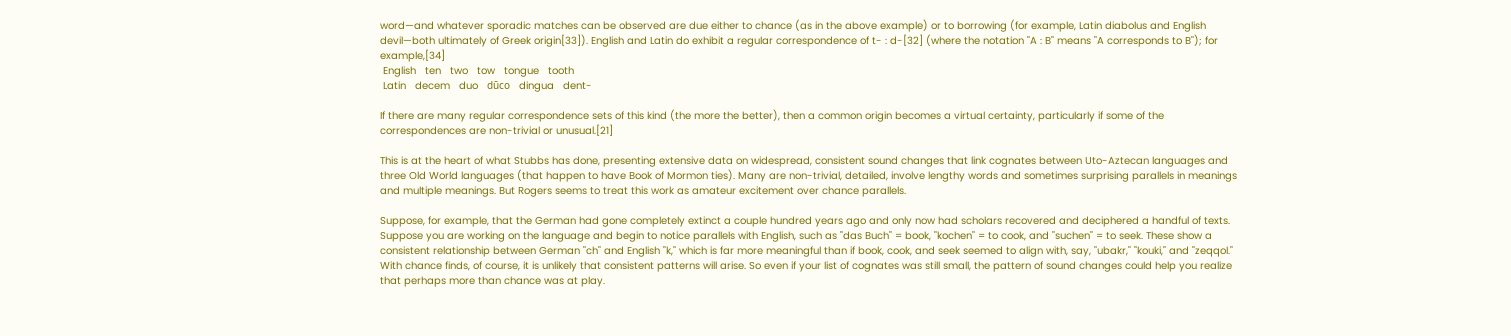word—and whatever sporadic matches can be observed are due either to chance (as in the above example) or to borrowing (for example, Latin diabolus and English devil—both ultimately of Greek origin[33]). English and Latin do exhibit a regular correspondence of t- : d-[32] (where the notation "A : B" means "A corresponds to B"); for example,[34]
 English   ten   two   tow   tongue   tooth
 Latin   decem   duo   dūco   dingua   dent-

If there are many regular correspondence sets of this kind (the more the better), then a common origin becomes a virtual certainty, particularly if some of the correspondences are non-trivial or unusual.[21]

This is at the heart of what Stubbs has done, presenting extensive data on widespread, consistent sound changes that link cognates between Uto-Aztecan languages and three Old World languages (that happen to have Book of Mormon ties). Many are non-trivial, detailed, involve lengthy words and sometimes surprising parallels in meanings and multiple meanings. But Rogers seems to treat this work as amateur excitement over chance parallels.

Suppose, for example, that the German had gone completely extinct a couple hundred years ago and only now had scholars recovered and deciphered a handful of texts. Suppose you are working on the language and begin to notice parallels with English, such as "das Buch" = book, "kochen" = to cook, and "suchen" = to seek. These show a consistent relationship between German "ch" and English "k," which is far more meaningful than if book, cook, and seek seemed to align with, say, "ubakr," "kouki," and "zeqqol." With chance finds, of course, it is unlikely that consistent patterns will arise. So even if your list of cognates was still small, the pattern of sound changes could help you realize that perhaps more than chance was at play.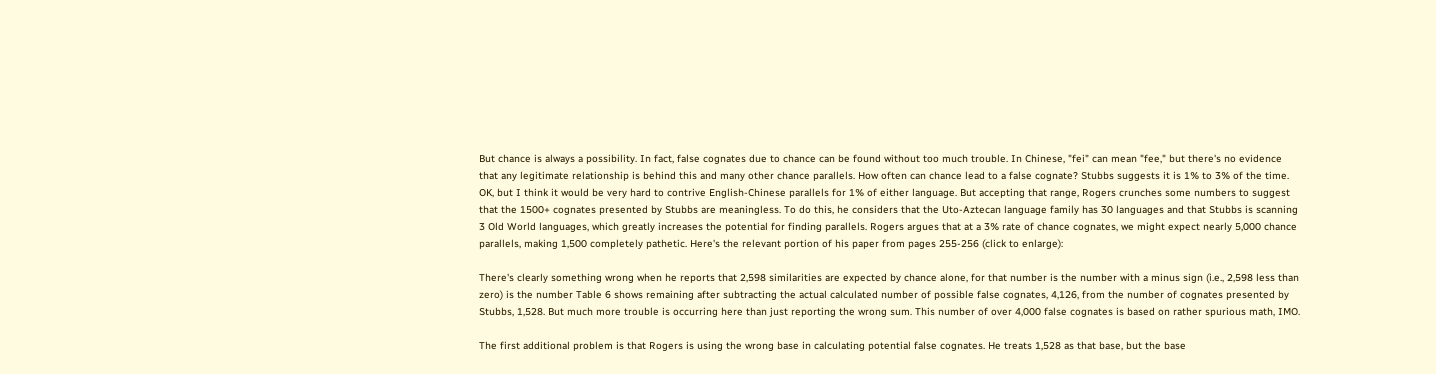But chance is always a possibility. In fact, false cognates due to chance can be found without too much trouble. In Chinese, "fei" can mean "fee," but there's no evidence that any legitimate relationship is behind this and many other chance parallels. How often can chance lead to a false cognate? Stubbs suggests it is 1% to 3% of the time. OK, but I think it would be very hard to contrive English-Chinese parallels for 1% of either language. But accepting that range, Rogers crunches some numbers to suggest that the 1500+ cognates presented by Stubbs are meaningless. To do this, he considers that the Uto-Aztecan language family has 30 languages and that Stubbs is scanning 3 Old World languages, which greatly increases the potential for finding parallels. Rogers argues that at a 3% rate of chance cognates, we might expect nearly 5,000 chance parallels, making 1,500 completely pathetic. Here's the relevant portion of his paper from pages 255-256 (click to enlarge):

There's clearly something wrong when he reports that 2,598 similarities are expected by chance alone, for that number is the number with a minus sign (i.e., 2,598 less than zero) is the number Table 6 shows remaining after subtracting the actual calculated number of possible false cognates, 4,126, from the number of cognates presented by Stubbs, 1,528. But much more trouble is occurring here than just reporting the wrong sum. This number of over 4,000 false cognates is based on rather spurious math, IMO.

The first additional problem is that Rogers is using the wrong base in calculating potential false cognates. He treats 1,528 as that base, but the base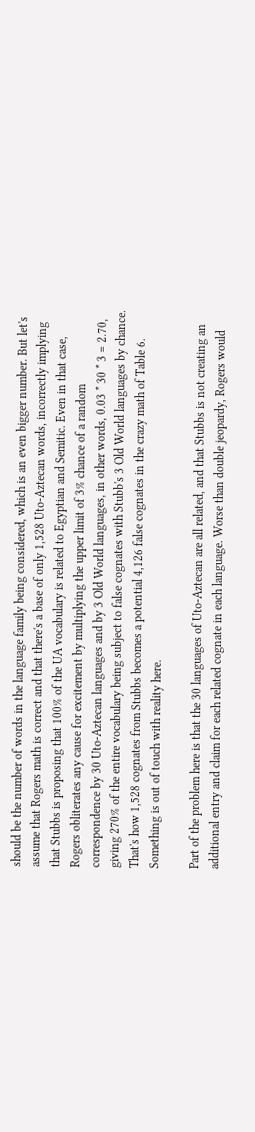should be the number of words in the language family being considered, which is an even bigger number. But let's assume that Rogers math is correct and that there's a base of only 1,528 Uto-Aztecan words, incorrectly implying that Stubbs is proposing that 100% of the UA vocabulary is related to Egyptian and Semitic. Even in that case, Rogers obliterates any cause for excitement by multiplying the upper limit of 3% chance of a random correspondence by 30 Uto-Aztecan languages and by 3 Old World languages, in other words, 0.03 * 30 * 3 = 2.70, giving 270% of the entire vocabulary being subject to false cognates with Stubb's 3 Old World languages by chance. That's how 1,528 cognates from Stubbs becomes a potential 4,126 false cognates in the crazy math of Table 6. Something is out of touch with reality here.

Part of the problem here is that the 30 languages of Uto-Aztecan are all related, and that Stubbs is not creating an additional entry and claim for each related cognate in each language. Worse than double jeopardy, Rogers would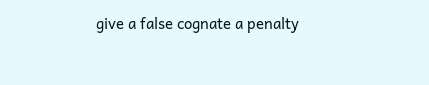give a false cognate a penalty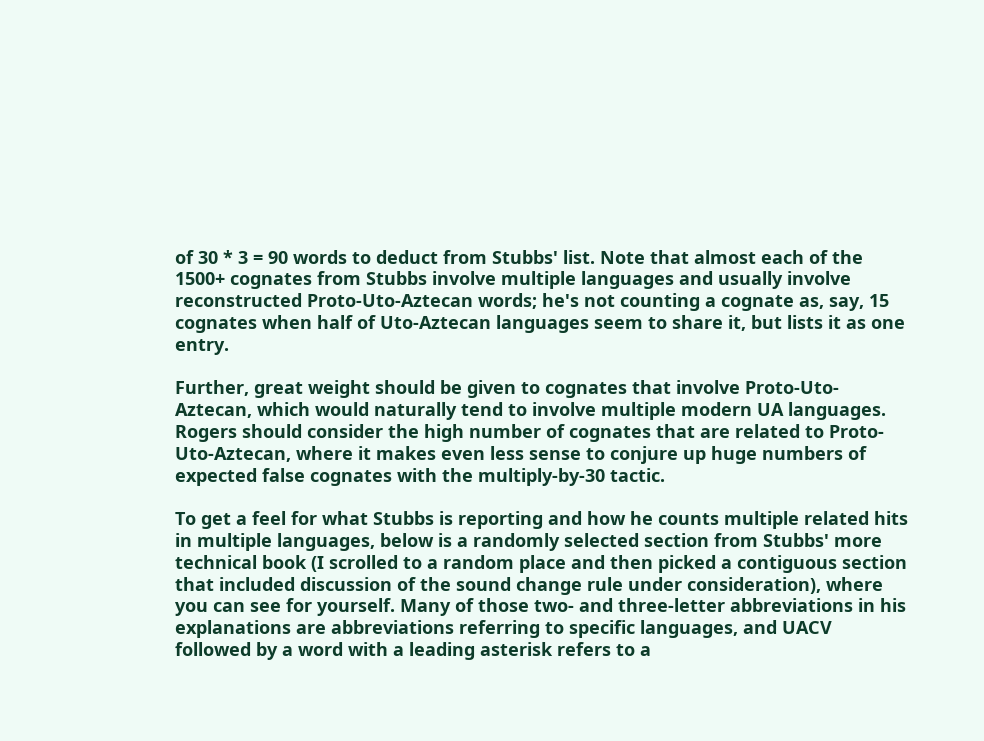of 30 * 3 = 90 words to deduct from Stubbs' list. Note that almost each of the 1500+ cognates from Stubbs involve multiple languages and usually involve reconstructed Proto-Uto-Aztecan words; he's not counting a cognate as, say, 15 cognates when half of Uto-Aztecan languages seem to share it, but lists it as one entry.

Further, great weight should be given to cognates that involve Proto-Uto-Aztecan, which would naturally tend to involve multiple modern UA languages. Rogers should consider the high number of cognates that are related to Proto-Uto-Aztecan, where it makes even less sense to conjure up huge numbers of expected false cognates with the multiply-by-30 tactic.

To get a feel for what Stubbs is reporting and how he counts multiple related hits in multiple languages, below is a randomly selected section from Stubbs' more technical book (I scrolled to a random place and then picked a contiguous section that included discussion of the sound change rule under consideration), where you can see for yourself. Many of those two- and three-letter abbreviations in his explanations are abbreviations referring to specific languages, and UACV followed by a word with a leading asterisk refers to a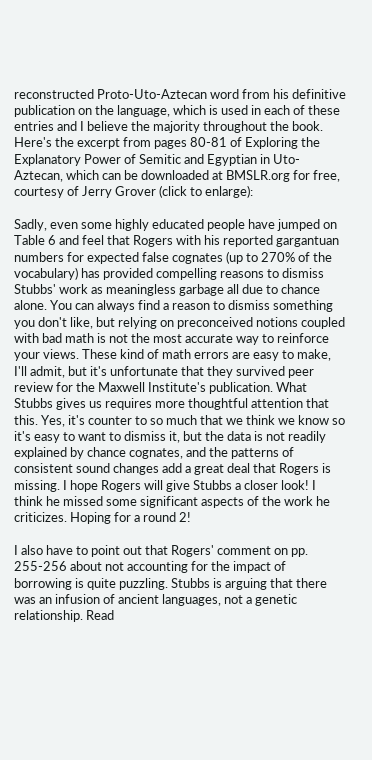reconstructed Proto-Uto-Aztecan word from his definitive publication on the language, which is used in each of these entries and I believe the majority throughout the book. Here's the excerpt from pages 80-81 of Exploring the Explanatory Power of Semitic and Egyptian in Uto-Aztecan, which can be downloaded at BMSLR.org for free, courtesy of Jerry Grover (click to enlarge):

Sadly, even some highly educated people have jumped on Table 6 and feel that Rogers with his reported gargantuan numbers for expected false cognates (up to 270% of the vocabulary) has provided compelling reasons to dismiss Stubbs' work as meaningless garbage all due to chance alone. You can always find a reason to dismiss something you don't like, but relying on preconceived notions coupled with bad math is not the most accurate way to reinforce your views. These kind of math errors are easy to make, I'll admit, but it's unfortunate that they survived peer review for the Maxwell Institute's publication. What Stubbs gives us requires more thoughtful attention that this. Yes, it's counter to so much that we think we know so it's easy to want to dismiss it, but the data is not readily explained by chance cognates, and the patterns of consistent sound changes add a great deal that Rogers is missing. I hope Rogers will give Stubbs a closer look! I think he missed some significant aspects of the work he criticizes. Hoping for a round 2!

I also have to point out that Rogers' comment on pp. 255-256 about not accounting for the impact of borrowing is quite puzzling. Stubbs is arguing that there was an infusion of ancient languages, not a genetic relationship. Read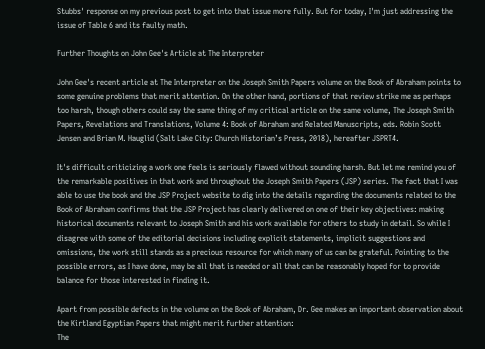Stubbs' response on my previous post to get into that issue more fully. But for today, I'm just addressing the issue of Table 6 and its faulty math.

Further Thoughts on John Gee's Article at The Interpreter

John Gee's recent article at The Interpreter on the Joseph Smith Papers volume on the Book of Abraham points to some genuine problems that merit attention. On the other hand, portions of that review strike me as perhaps too harsh, though others could say the same thing of my critical article on the same volume, The Joseph Smith Papers, Revelations and Translations, Volume 4: Book of Abraham and Related Manuscripts, eds. Robin Scott Jensen and Brian M. Hauglid (Salt Lake City: Church Historian’s Press, 2018), hereafter JSPRT4.

It's difficult criticizing a work one feels is seriously flawed without sounding harsh. But let me remind you of the remarkable positives in that work and throughout the Joseph Smith Papers (JSP) series. The fact that I was able to use the book and the JSP Project website to dig into the details regarding the documents related to the Book of Abraham confirms that the JSP Project has clearly delivered on one of their key objectives: making historical documents relevant to Joseph Smith and his work available for others to study in detail. So while I disagree with some of the editorial decisions including explicit statements, implicit suggestions and omissions, the work still stands as a precious resource for which many of us can be grateful. Pointing to the possible errors, as I have done, may be all that is needed or all that can be reasonably hoped for to provide balance for those interested in finding it.

Apart from possible defects in the volume on the Book of Abraham, Dr. Gee makes an important observation about the Kirtland Egyptian Papers that might merit further attention:
The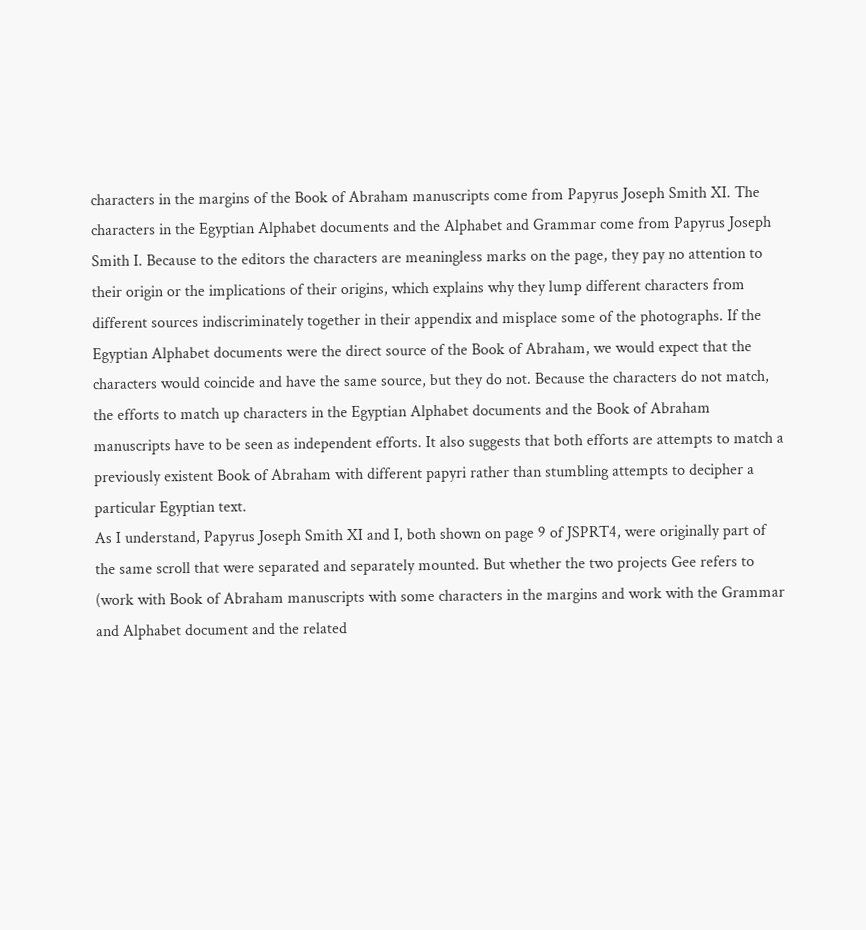characters in the margins of the Book of Abraham manuscripts come from Papyrus Joseph Smith XI. The characters in the Egyptian Alphabet documents and the Alphabet and Grammar come from Papyrus Joseph Smith I. Because to the editors the characters are meaningless marks on the page, they pay no attention to their origin or the implications of their origins, which explains why they lump different characters from different sources indiscriminately together in their appendix and misplace some of the photographs. If the Egyptian Alphabet documents were the direct source of the Book of Abraham, we would expect that the characters would coincide and have the same source, but they do not. Because the characters do not match, the efforts to match up characters in the Egyptian Alphabet documents and the Book of Abraham manuscripts have to be seen as independent efforts. It also suggests that both efforts are attempts to match a previously existent Book of Abraham with different papyri rather than stumbling attempts to decipher a particular Egyptian text.
As I understand, Papyrus Joseph Smith XI and I, both shown on page 9 of JSPRT4, were originally part of the same scroll that were separated and separately mounted. But whether the two projects Gee refers to (work with Book of Abraham manuscripts with some characters in the margins and work with the Grammar and Alphabet document and the related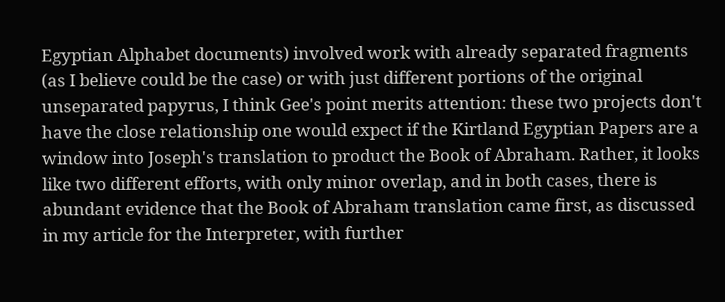Egyptian Alphabet documents) involved work with already separated fragments (as I believe could be the case) or with just different portions of the original unseparated papyrus, I think Gee's point merits attention: these two projects don't have the close relationship one would expect if the Kirtland Egyptian Papers are a window into Joseph's translation to product the Book of Abraham. Rather, it looks like two different efforts, with only minor overlap, and in both cases, there is abundant evidence that the Book of Abraham translation came first, as discussed in my article for the Interpreter, with further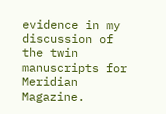evidence in my discussion of the twin manuscripts for Meridian Magazine.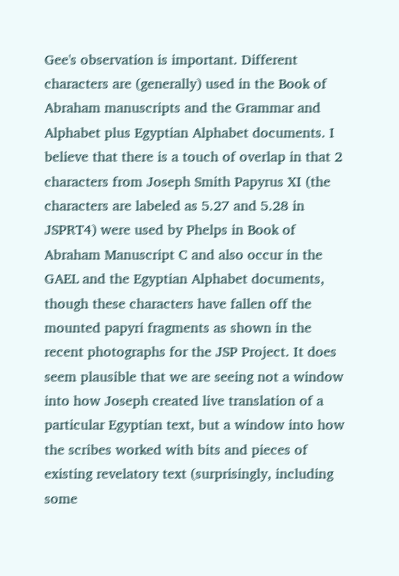Gee's observation is important. Different characters are (generally) used in the Book of Abraham manuscripts and the Grammar and Alphabet plus Egyptian Alphabet documents. I believe that there is a touch of overlap in that 2 characters from Joseph Smith Papyrus XI (the characters are labeled as 5.27 and 5.28 in JSPRT4) were used by Phelps in Book of Abraham Manuscript C and also occur in the GAEL and the Egyptian Alphabet documents, though these characters have fallen off the mounted papyri fragments as shown in the recent photographs for the JSP Project. It does seem plausible that we are seeing not a window into how Joseph created live translation of a particular Egyptian text, but a window into how the scribes worked with bits and pieces of existing revelatory text (surprisingly, including some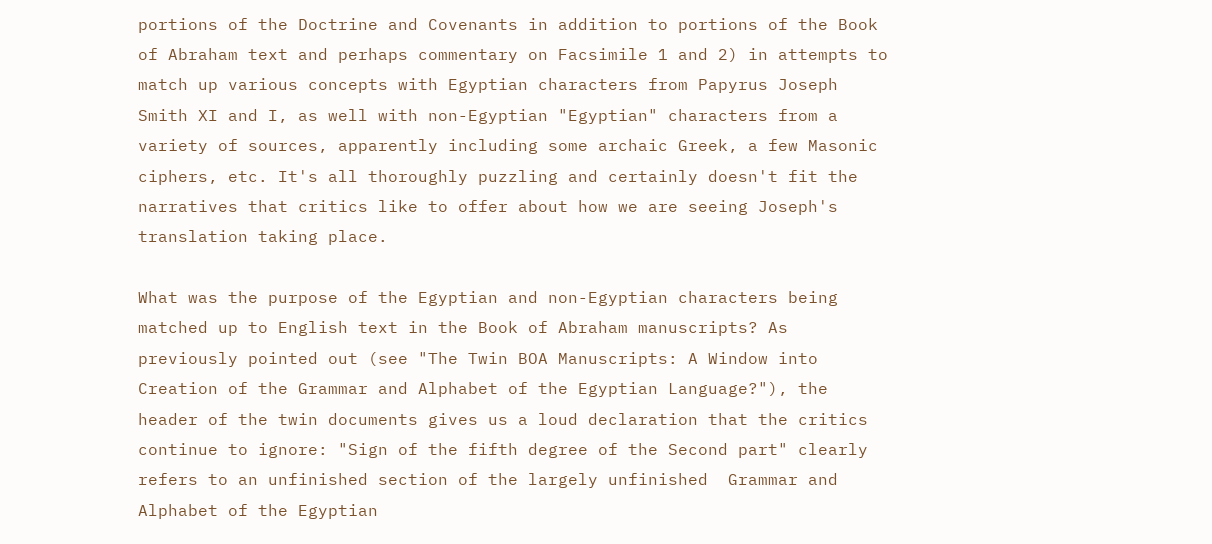portions of the Doctrine and Covenants in addition to portions of the Book of Abraham text and perhaps commentary on Facsimile 1 and 2) in attempts to match up various concepts with Egyptian characters from Papyrus Joseph Smith XI and I, as well with non-Egyptian "Egyptian" characters from a variety of sources, apparently including some archaic Greek, a few Masonic ciphers, etc. It's all thoroughly puzzling and certainly doesn't fit the narratives that critics like to offer about how we are seeing Joseph's translation taking place.

What was the purpose of the Egyptian and non-Egyptian characters being matched up to English text in the Book of Abraham manuscripts? As previously pointed out (see "The Twin BOA Manuscripts: A Window into Creation of the Grammar and Alphabet of the Egyptian Language?"), the header of the twin documents gives us a loud declaration that the critics continue to ignore: "Sign of the fifth degree of the Second part" clearly refers to an unfinished section of the largely unfinished  Grammar and Alphabet of the Egyptian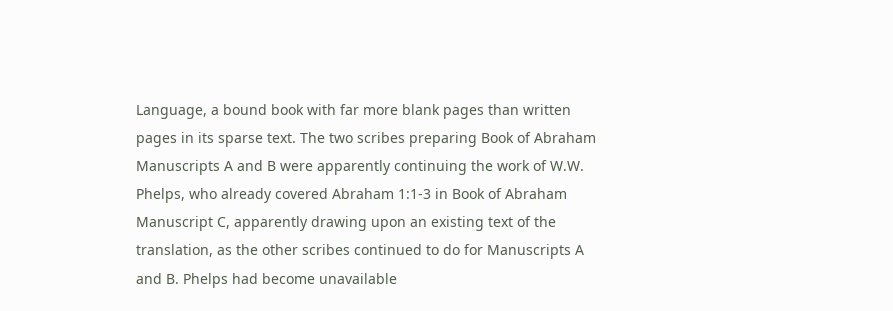Language, a bound book with far more blank pages than written pages in its sparse text. The two scribes preparing Book of Abraham Manuscripts A and B were apparently continuing the work of W.W. Phelps, who already covered Abraham 1:1-3 in Book of Abraham Manuscript C, apparently drawing upon an existing text of the translation, as the other scribes continued to do for Manuscripts A and B. Phelps had become unavailable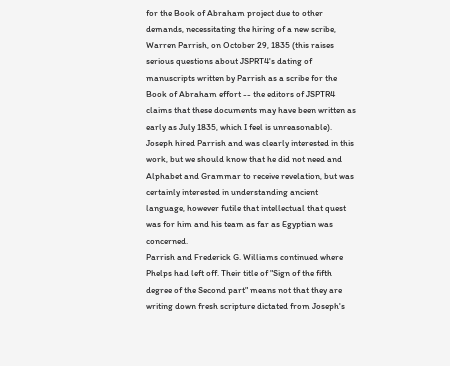for the Book of Abraham project due to other demands, necessitating the hiring of a new scribe, Warren Parrish, on October 29, 1835 (this raises serious questions about JSPRT4's dating of manuscripts written by Parrish as a scribe for the Book of Abraham effort -- the editors of JSPTR4 claims that these documents may have been written as early as July 1835, which I feel is unreasonable). Joseph hired Parrish and was clearly interested in this work, but we should know that he did not need and Alphabet and Grammar to receive revelation, but was certainly interested in understanding ancient language, however futile that intellectual that quest was for him and his team as far as Egyptian was concerned.
Parrish and Frederick G. Williams continued where Phelps had left off. Their title of "Sign of the fifth degree of the Second part" means not that they are writing down fresh scripture dictated from Joseph's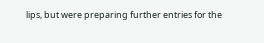lips, but were preparing further entries for the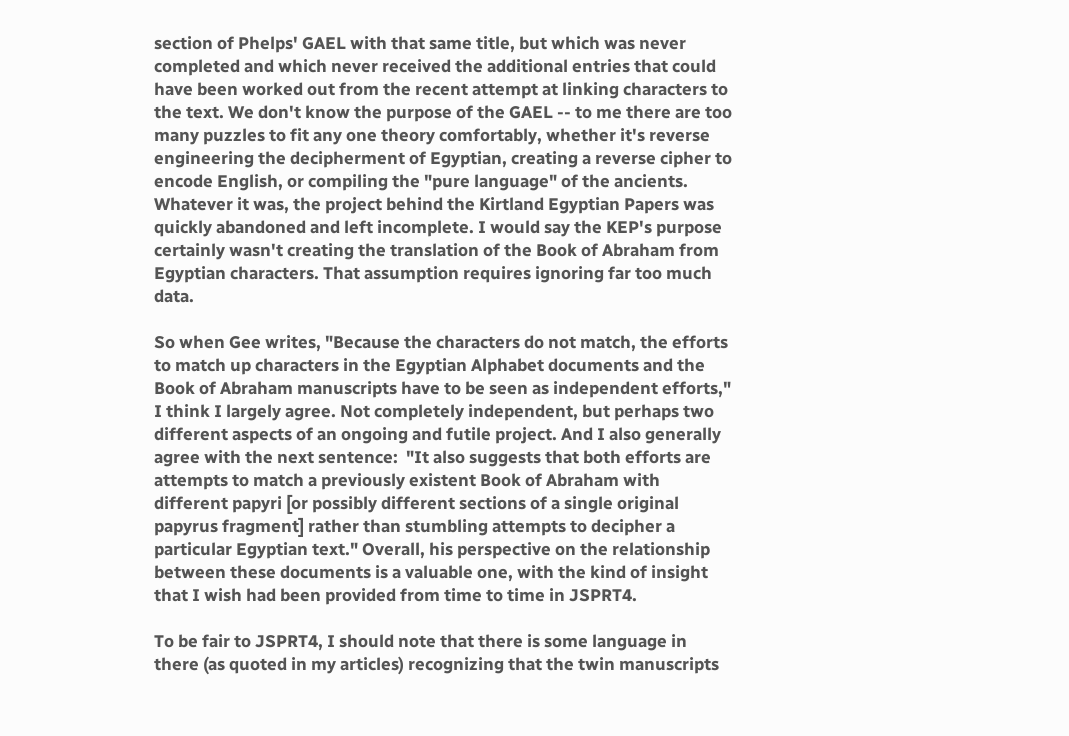section of Phelps' GAEL with that same title, but which was never completed and which never received the additional entries that could have been worked out from the recent attempt at linking characters to the text. We don't know the purpose of the GAEL -- to me there are too many puzzles to fit any one theory comfortably, whether it's reverse engineering the decipherment of Egyptian, creating a reverse cipher to encode English, or compiling the "pure language" of the ancients. Whatever it was, the project behind the Kirtland Egyptian Papers was quickly abandoned and left incomplete. I would say the KEP's purpose certainly wasn't creating the translation of the Book of Abraham from Egyptian characters. That assumption requires ignoring far too much data.

So when Gee writes, "Because the characters do not match, the efforts to match up characters in the Egyptian Alphabet documents and the Book of Abraham manuscripts have to be seen as independent efforts," I think I largely agree. Not completely independent, but perhaps two different aspects of an ongoing and futile project. And I also generally agree with the next sentence:  "It also suggests that both efforts are attempts to match a previously existent Book of Abraham with different papyri [or possibly different sections of a single original papyrus fragment] rather than stumbling attempts to decipher a particular Egyptian text." Overall, his perspective on the relationship between these documents is a valuable one, with the kind of insight that I wish had been provided from time to time in JSPRT4.

To be fair to JSPRT4, I should note that there is some language in there (as quoted in my articles) recognizing that the twin manuscripts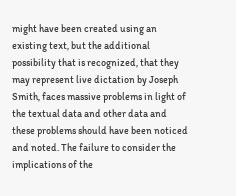might have been created using an existing text, but the additional possibility that is recognized, that they may represent live dictation by Joseph Smith, faces massive problems in light of the textual data and other data and these problems should have been noticed and noted. The failure to consider the implications of the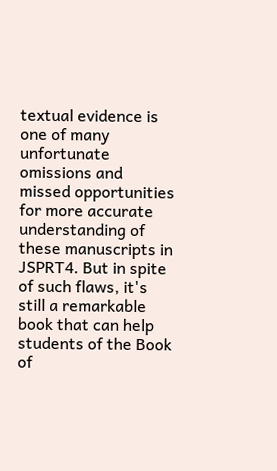textual evidence is one of many unfortunate omissions and missed opportunities for more accurate understanding of these manuscripts in JSPRT4. But in spite of such flaws, it's still a remarkable book that can help students of the Book of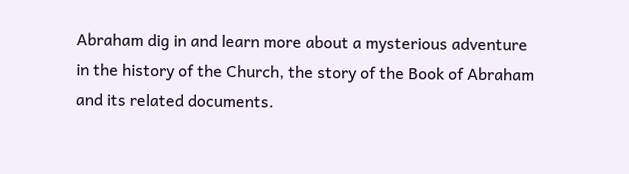Abraham dig in and learn more about a mysterious adventure in the history of the Church, the story of the Book of Abraham and its related documents.